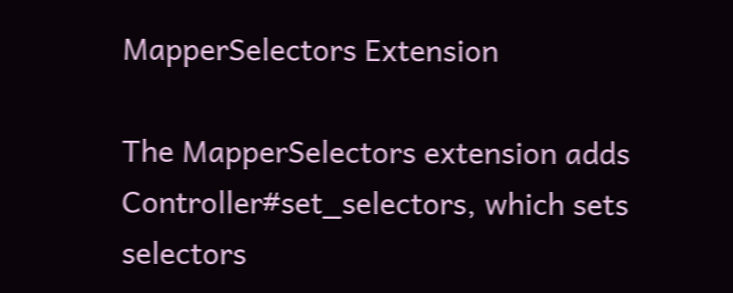MapperSelectors Extension

The MapperSelectors extension adds Controller#set_selectors, which sets selectors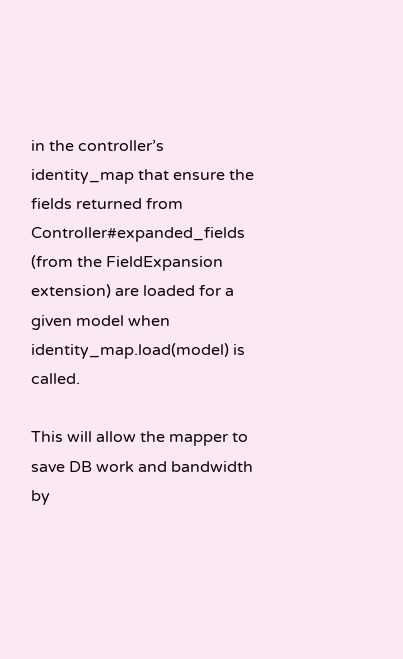in the controller’s identity_map that ensure the fields returned from Controller#expanded_fields (from the FieldExpansion extension) are loaded for a given model when identity_map.load(model) is called.

This will allow the mapper to save DB work and bandwidth by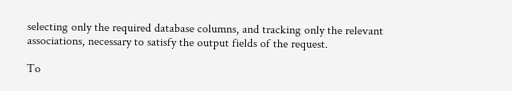selecting only the required database columns, and tracking only the relevant associations, necessary to satisfy the output fields of the request.

To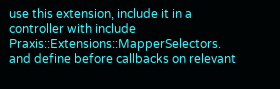use this extension, include it in a controller with include Praxis::Extensions::MapperSelectors. and define before callbacks on relevant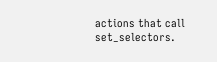actions that call set_selectors.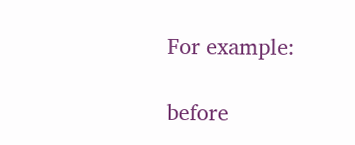For example:

before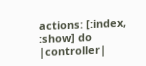actions: [:index, :show] do |controller|